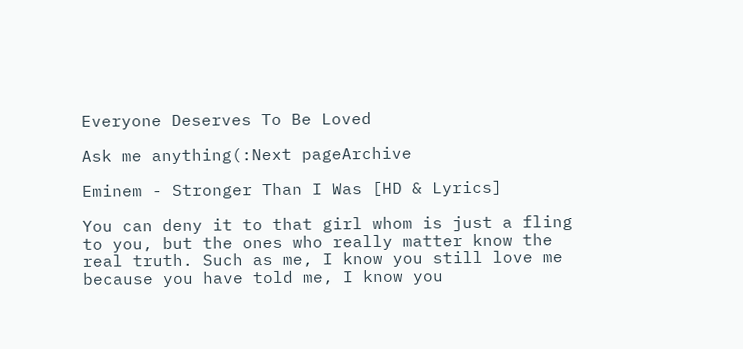Everyone Deserves To Be Loved

Ask me anything(:Next pageArchive

Eminem - Stronger Than I Was [HD & Lyrics]

You can deny it to that girl whom is just a fling to you, but the ones who really matter know the real truth. Such as me, I know you still love me because you have told me, I know you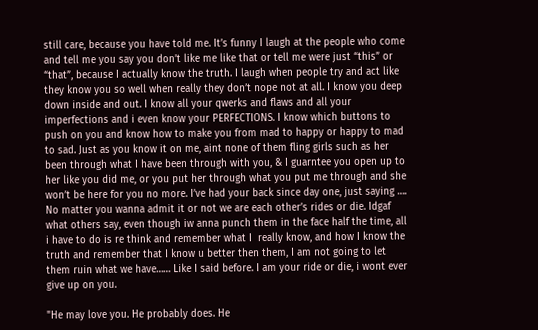still care, because you have told me. It’s funny I laugh at the people who come and tell me you say you don’t like me like that or tell me were just “this” or “that”, because I actually know the truth. I laugh when people try and act like they know you so well when really they don’t nope not at all. I know you deep down inside and out. I know all your qwerks and flaws and all your imperfections and i even know your PERFECTIONS. I know which buttons to push on you and know how to make you from mad to happy or happy to mad to sad. Just as you know it on me, aint none of them fling girls such as her been through what I have been through with you, & I guarntee you open up to her like you did me, or you put her through what you put me through and she won’t be here for you no more. I’ve had your back since day one, just saying …. No matter you wanna admit it or not we are each other’s rides or die. Idgaf what others say, even though iw anna punch them in the face half the time, all i have to do is re think and remember what I  really know, and how I know the truth and remember that I know u better then them, I am not going to let them ruin what we have…… Like I said before. I am your ride or die, i wont ever give up on you.

"He may love you. He probably does. He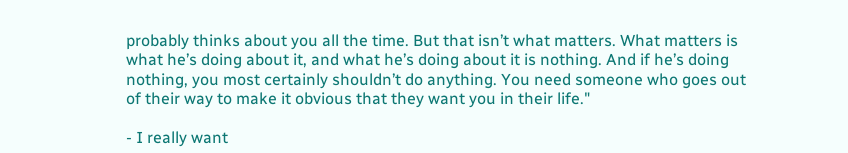probably thinks about you all the time. But that isn’t what matters. What matters is what he’s doing about it, and what he’s doing about it is nothing. And if he’s doing nothing, you most certainly shouldn’t do anything. You need someone who goes out of their way to make it obvious that they want you in their life."

- I really want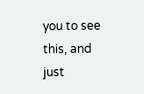you to see this, and just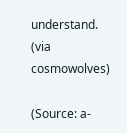understand. (via cosmowolves)

(Source: a-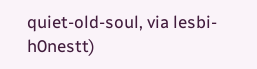quiet-old-soul, via lesbi-h0nestt)